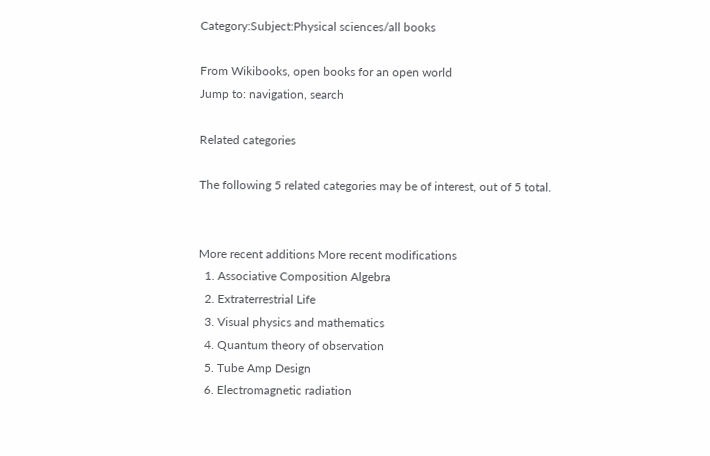Category:Subject:Physical sciences/all books

From Wikibooks, open books for an open world
Jump to: navigation, search

Related categories

The following 5 related categories may be of interest, out of 5 total.


More recent additions More recent modifications
  1. Associative Composition Algebra
  2. Extraterrestrial Life
  3. Visual physics and mathematics
  4. Quantum theory of observation
  5. Tube Amp Design
  6. Electromagnetic radiation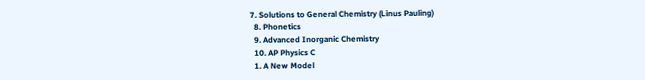7. Solutions to General Chemistry (Linus Pauling)
  8. Phonetics
  9. Advanced Inorganic Chemistry
  10. AP Physics C
  1. A New Model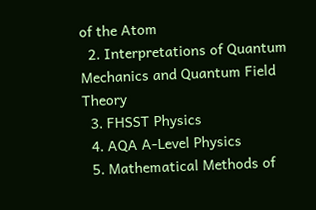of the Atom
  2. Interpretations of Quantum Mechanics and Quantum Field Theory
  3. FHSST Physics
  4. AQA A-Level Physics
  5. Mathematical Methods of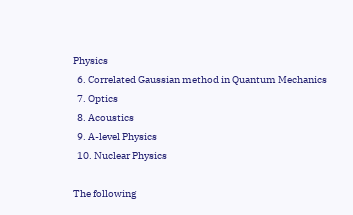Physics
  6. Correlated Gaussian method in Quantum Mechanics
  7. Optics
  8. Acoustics
  9. A-level Physics
  10. Nuclear Physics

The following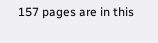157 pages are in this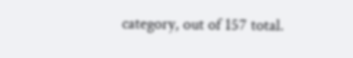category, out of 157 total.